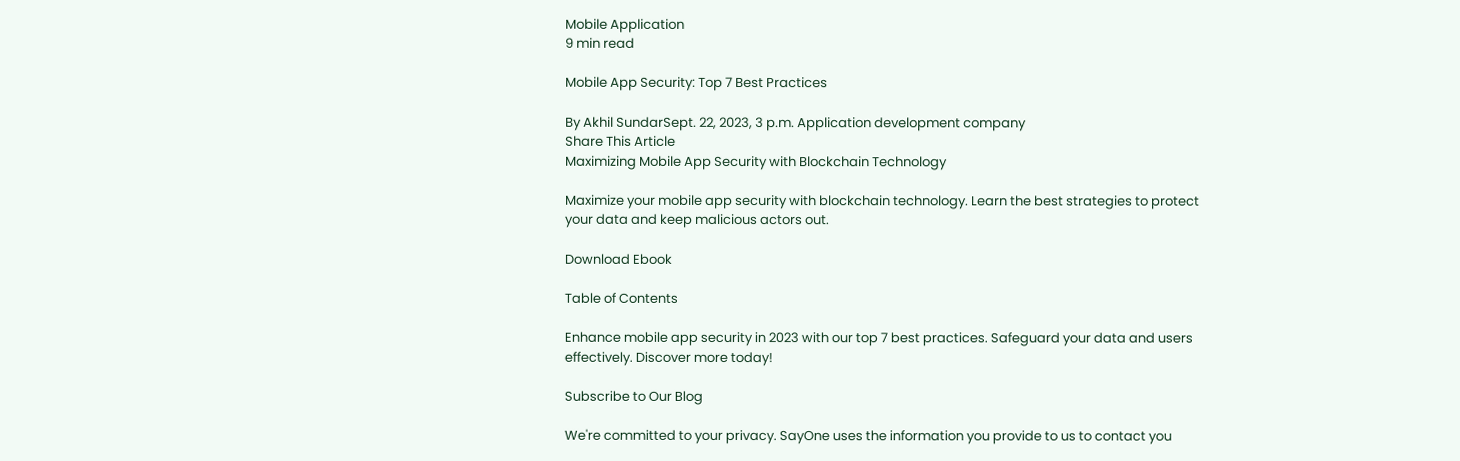Mobile Application
9 min read

Mobile App Security: Top 7 Best Practices

By Akhil SundarSept. 22, 2023, 3 p.m. Application development company
Share This Article
Maximizing Mobile App Security with Blockchain Technology

Maximize your mobile app security with blockchain technology. Learn the best strategies to protect your data and keep malicious actors out.

Download Ebook

Table of Contents

Enhance mobile app security in 2023 with our top 7 best practices. Safeguard your data and users effectively. Discover more today!

Subscribe to Our Blog

We're committed to your privacy. SayOne uses the information you provide to us to contact you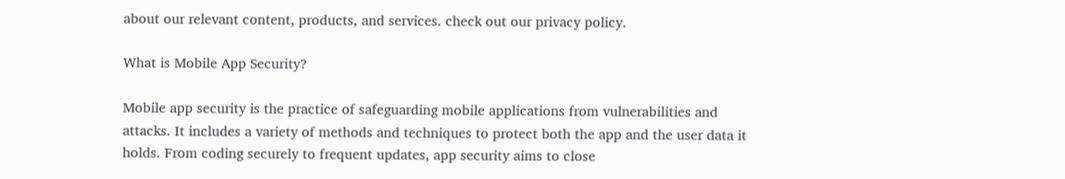about our relevant content, products, and services. check out our privacy policy.

What is Mobile App Security?

Mobile app security is the practice of safeguarding mobile applications from vulnerabilities and attacks. It includes a variety of methods and techniques to protect both the app and the user data it holds. From coding securely to frequent updates, app security aims to close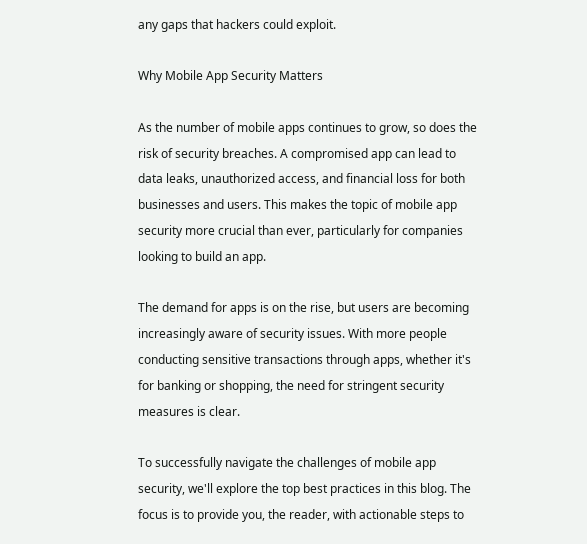any gaps that hackers could exploit.

Why Mobile App Security Matters

As the number of mobile apps continues to grow, so does the risk of security breaches. A compromised app can lead to data leaks, unauthorized access, and financial loss for both businesses and users. This makes the topic of mobile app security more crucial than ever, particularly for companies looking to build an app.

The demand for apps is on the rise, but users are becoming increasingly aware of security issues. With more people conducting sensitive transactions through apps, whether it's for banking or shopping, the need for stringent security measures is clear.

To successfully navigate the challenges of mobile app security, we'll explore the top best practices in this blog. The focus is to provide you, the reader, with actionable steps to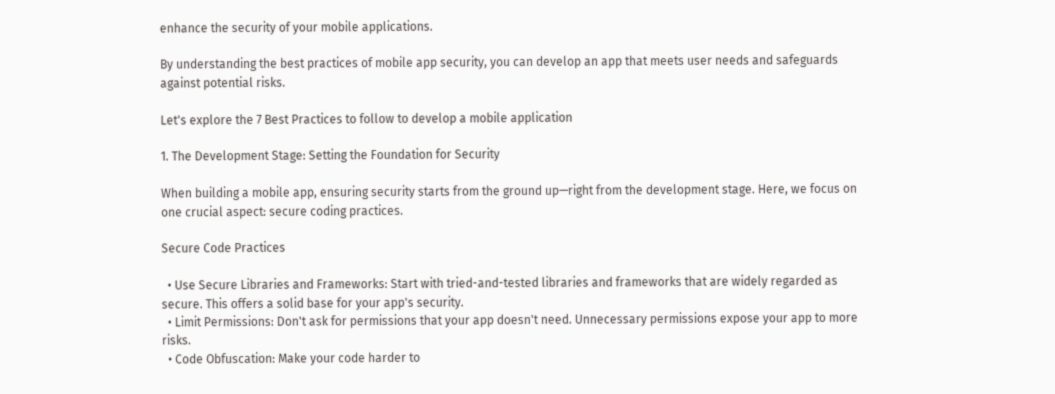enhance the security of your mobile applications.

By understanding the best practices of mobile app security, you can develop an app that meets user needs and safeguards against potential risks.

Let's explore the 7 Best Practices to follow to develop a mobile application

1. The Development Stage: Setting the Foundation for Security

When building a mobile app, ensuring security starts from the ground up—right from the development stage. Here, we focus on one crucial aspect: secure coding practices.

Secure Code Practices

  • Use Secure Libraries and Frameworks: Start with tried-and-tested libraries and frameworks that are widely regarded as secure. This offers a solid base for your app's security.
  • Limit Permissions: Don't ask for permissions that your app doesn't need. Unnecessary permissions expose your app to more risks.
  • Code Obfuscation: Make your code harder to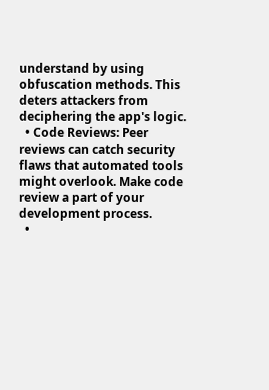understand by using obfuscation methods. This deters attackers from deciphering the app's logic.
  • Code Reviews: Peer reviews can catch security flaws that automated tools might overlook. Make code review a part of your development process.
  •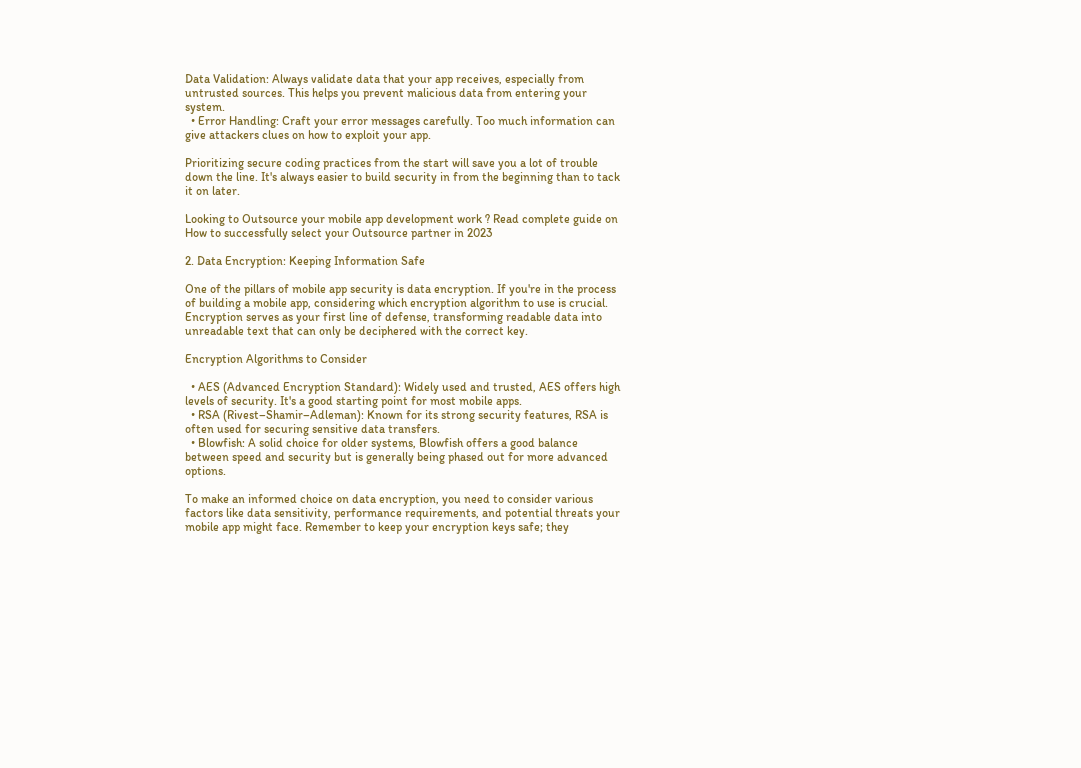Data Validation: Always validate data that your app receives, especially from untrusted sources. This helps you prevent malicious data from entering your system.
  • Error Handling: Craft your error messages carefully. Too much information can give attackers clues on how to exploit your app.

Prioritizing secure coding practices from the start will save you a lot of trouble down the line. It's always easier to build security in from the beginning than to tack it on later.

Looking to Outsource your mobile app development work ? Read complete guide on How to successfully select your Outsource partner in 2023

2. Data Encryption: Keeping Information Safe

One of the pillars of mobile app security is data encryption. If you're in the process of building a mobile app, considering which encryption algorithm to use is crucial. Encryption serves as your first line of defense, transforming readable data into unreadable text that can only be deciphered with the correct key.

Encryption Algorithms to Consider

  • AES (Advanced Encryption Standard): Widely used and trusted, AES offers high levels of security. It's a good starting point for most mobile apps.
  • RSA (Rivest–Shamir–Adleman): Known for its strong security features, RSA is often used for securing sensitive data transfers.
  • Blowfish: A solid choice for older systems, Blowfish offers a good balance between speed and security but is generally being phased out for more advanced options.

To make an informed choice on data encryption, you need to consider various factors like data sensitivity, performance requirements, and potential threats your mobile app might face. Remember to keep your encryption keys safe; they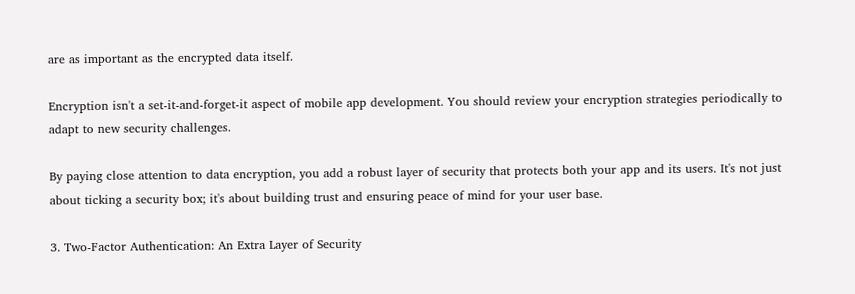are as important as the encrypted data itself.

Encryption isn't a set-it-and-forget-it aspect of mobile app development. You should review your encryption strategies periodically to adapt to new security challenges.

By paying close attention to data encryption, you add a robust layer of security that protects both your app and its users. It's not just about ticking a security box; it's about building trust and ensuring peace of mind for your user base.

3. Two-Factor Authentication: An Extra Layer of Security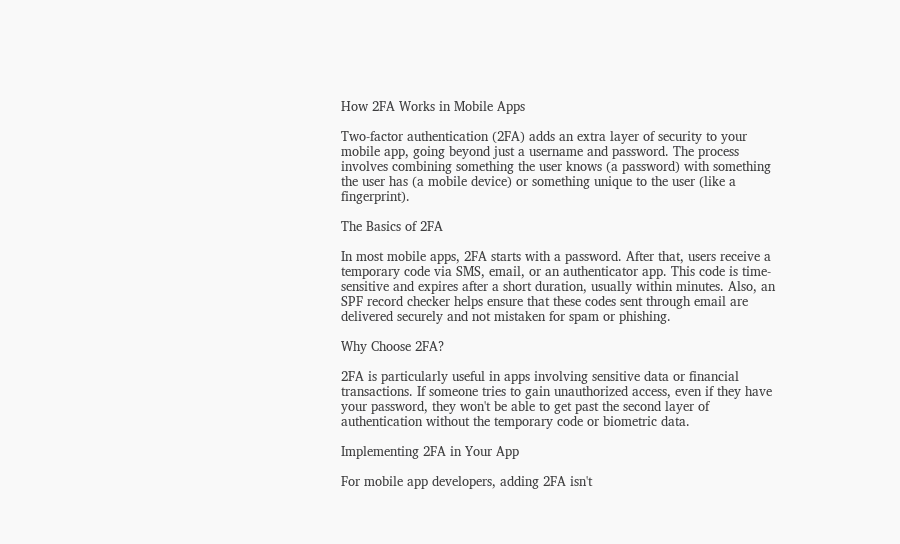How 2FA Works in Mobile Apps

Two-factor authentication (2FA) adds an extra layer of security to your mobile app, going beyond just a username and password. The process involves combining something the user knows (a password) with something the user has (a mobile device) or something unique to the user (like a fingerprint).

The Basics of 2FA

In most mobile apps, 2FA starts with a password. After that, users receive a temporary code via SMS, email, or an authenticator app. This code is time-sensitive and expires after a short duration, usually within minutes. Also, an SPF record checker helps ensure that these codes sent through email are delivered securely and not mistaken for spam or phishing.

Why Choose 2FA?

2FA is particularly useful in apps involving sensitive data or financial transactions. If someone tries to gain unauthorized access, even if they have your password, they won't be able to get past the second layer of authentication without the temporary code or biometric data.

Implementing 2FA in Your App

For mobile app developers, adding 2FA isn't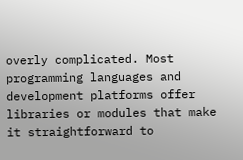overly complicated. Most programming languages and development platforms offer libraries or modules that make it straightforward to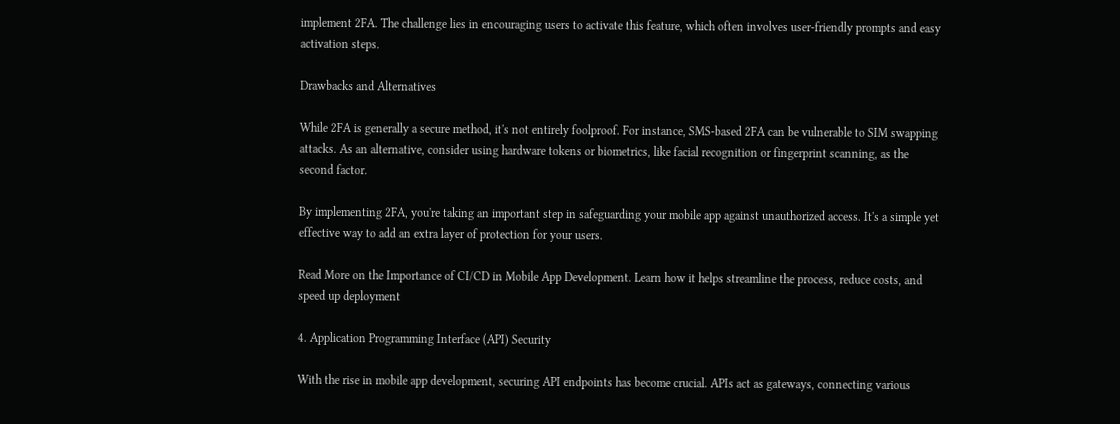implement 2FA. The challenge lies in encouraging users to activate this feature, which often involves user-friendly prompts and easy activation steps.

Drawbacks and Alternatives

While 2FA is generally a secure method, it's not entirely foolproof. For instance, SMS-based 2FA can be vulnerable to SIM swapping attacks. As an alternative, consider using hardware tokens or biometrics, like facial recognition or fingerprint scanning, as the second factor.

By implementing 2FA, you're taking an important step in safeguarding your mobile app against unauthorized access. It's a simple yet effective way to add an extra layer of protection for your users.

Read More on the Importance of CI/CD in Mobile App Development. Learn how it helps streamline the process, reduce costs, and speed up deployment

4. Application Programming Interface (API) Security

With the rise in mobile app development, securing API endpoints has become crucial. APIs act as gateways, connecting various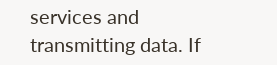services and transmitting data. If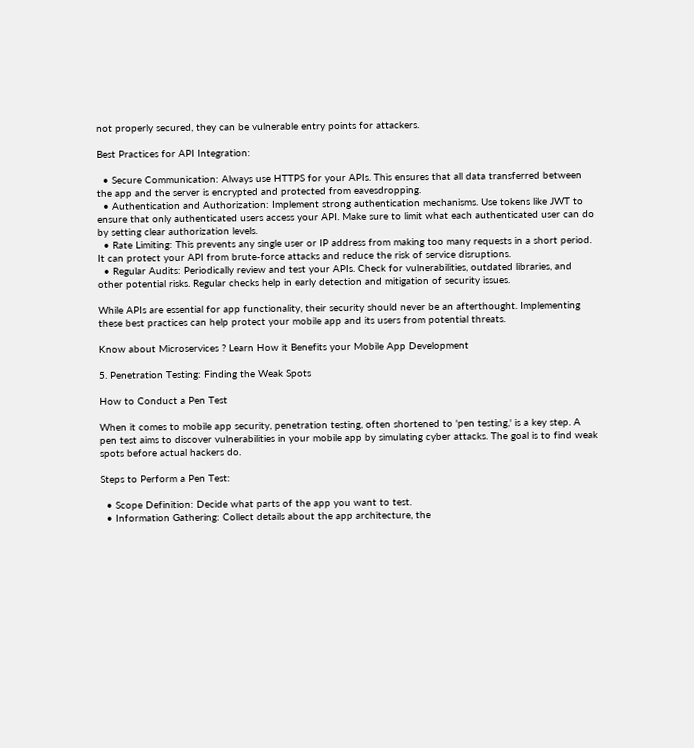not properly secured, they can be vulnerable entry points for attackers.

Best Practices for API Integration:

  • Secure Communication: Always use HTTPS for your APIs. This ensures that all data transferred between the app and the server is encrypted and protected from eavesdropping.
  • Authentication and Authorization: Implement strong authentication mechanisms. Use tokens like JWT to ensure that only authenticated users access your API. Make sure to limit what each authenticated user can do by setting clear authorization levels.
  • Rate Limiting: This prevents any single user or IP address from making too many requests in a short period. It can protect your API from brute-force attacks and reduce the risk of service disruptions.
  • Regular Audits: Periodically review and test your APIs. Check for vulnerabilities, outdated libraries, and other potential risks. Regular checks help in early detection and mitigation of security issues.

While APIs are essential for app functionality, their security should never be an afterthought. Implementing these best practices can help protect your mobile app and its users from potential threats.

Know about Microservices ? Learn How it Benefits your Mobile App Development

5. Penetration Testing: Finding the Weak Spots

How to Conduct a Pen Test

When it comes to mobile app security, penetration testing, often shortened to 'pen testing,' is a key step. A pen test aims to discover vulnerabilities in your mobile app by simulating cyber attacks. The goal is to find weak spots before actual hackers do.

Steps to Perform a Pen Test:

  • Scope Definition: Decide what parts of the app you want to test.
  • Information Gathering: Collect details about the app architecture, the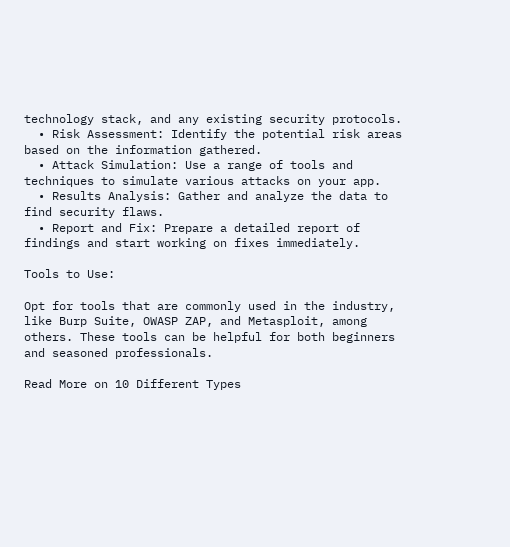technology stack, and any existing security protocols.
  • Risk Assessment: Identify the potential risk areas based on the information gathered.
  • Attack Simulation: Use a range of tools and techniques to simulate various attacks on your app.
  • Results Analysis: Gather and analyze the data to find security flaws.
  • Report and Fix: Prepare a detailed report of findings and start working on fixes immediately.

Tools to Use:

Opt for tools that are commonly used in the industry, like Burp Suite, OWASP ZAP, and Metasploit, among others. These tools can be helpful for both beginners and seasoned professionals.

Read More on 10 Different Types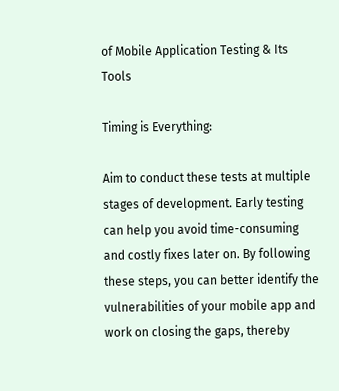of Mobile Application Testing & Its Tools

Timing is Everything:

Aim to conduct these tests at multiple stages of development. Early testing can help you avoid time-consuming and costly fixes later on. By following these steps, you can better identify the vulnerabilities of your mobile app and work on closing the gaps, thereby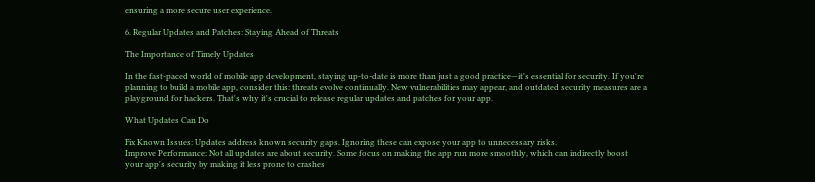ensuring a more secure user experience.

6. Regular Updates and Patches: Staying Ahead of Threats

The Importance of Timely Updates

In the fast-paced world of mobile app development, staying up-to-date is more than just a good practice—it's essential for security. If you're planning to build a mobile app, consider this: threats evolve continually. New vulnerabilities may appear, and outdated security measures are a playground for hackers. That's why it's crucial to release regular updates and patches for your app.

What Updates Can Do

Fix Known Issues: Updates address known security gaps. Ignoring these can expose your app to unnecessary risks.
Improve Performance: Not all updates are about security. Some focus on making the app run more smoothly, which can indirectly boost your app's security by making it less prone to crashes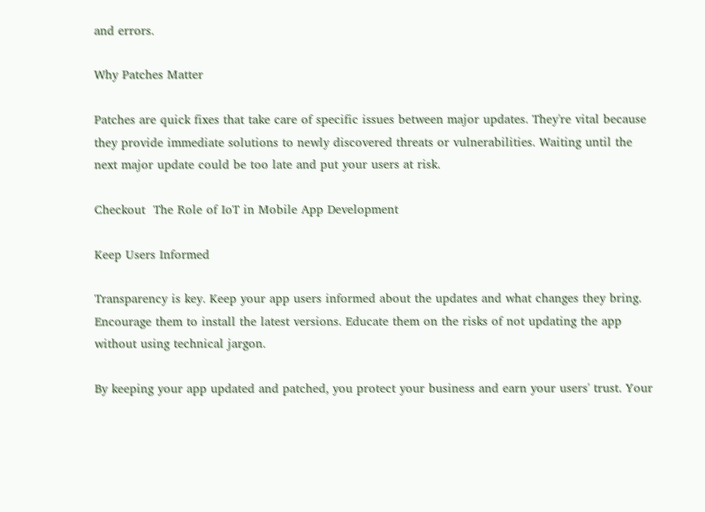and errors.

Why Patches Matter

Patches are quick fixes that take care of specific issues between major updates. They're vital because they provide immediate solutions to newly discovered threats or vulnerabilities. Waiting until the next major update could be too late and put your users at risk.

Checkout  The Role of IoT in Mobile App Development

Keep Users Informed

Transparency is key. Keep your app users informed about the updates and what changes they bring. Encourage them to install the latest versions. Educate them on the risks of not updating the app without using technical jargon.

By keeping your app updated and patched, you protect your business and earn your users' trust. Your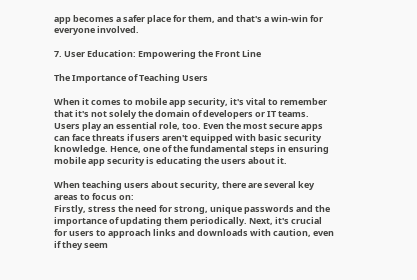app becomes a safer place for them, and that's a win-win for everyone involved.

7. User Education: Empowering the Front Line

The Importance of Teaching Users

When it comes to mobile app security, it's vital to remember that it's not solely the domain of developers or IT teams. Users play an essential role, too. Even the most secure apps can face threats if users aren't equipped with basic security knowledge. Hence, one of the fundamental steps in ensuring mobile app security is educating the users about it.

When teaching users about security, there are several key areas to focus on:
Firstly, stress the need for strong, unique passwords and the importance of updating them periodically. Next, it's crucial for users to approach links and downloads with caution, even if they seem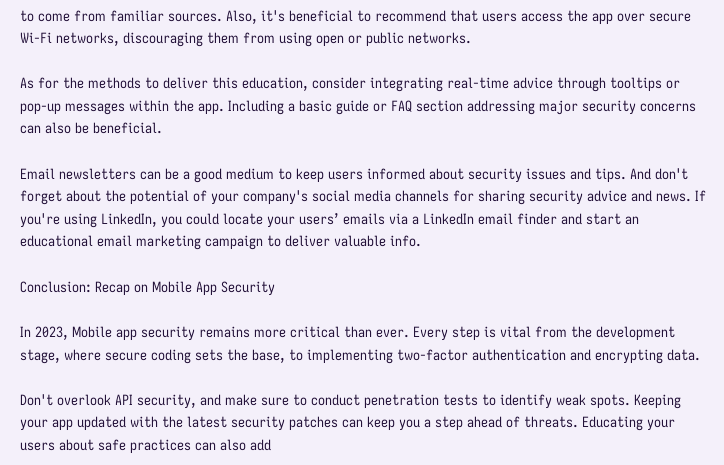to come from familiar sources. Also, it's beneficial to recommend that users access the app over secure Wi-Fi networks, discouraging them from using open or public networks.

As for the methods to deliver this education, consider integrating real-time advice through tooltips or pop-up messages within the app. Including a basic guide or FAQ section addressing major security concerns can also be beneficial.

Email newsletters can be a good medium to keep users informed about security issues and tips. And don't forget about the potential of your company's social media channels for sharing security advice and news. If you're using LinkedIn, you could locate your users’ emails via a LinkedIn email finder and start an educational email marketing campaign to deliver valuable info.

Conclusion: Recap on Mobile App Security

In 2023, Mobile app security remains more critical than ever. Every step is vital from the development stage, where secure coding sets the base, to implementing two-factor authentication and encrypting data.

Don't overlook API security, and make sure to conduct penetration tests to identify weak spots. Keeping your app updated with the latest security patches can keep you a step ahead of threats. Educating your users about safe practices can also add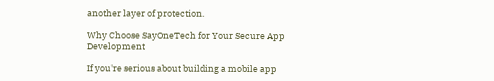another layer of protection.

Why Choose SayOneTech for Your Secure App Development

If you're serious about building a mobile app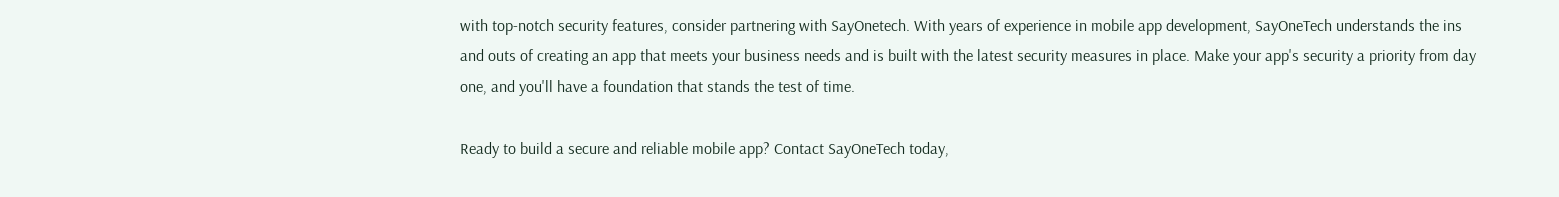with top-notch security features, consider partnering with SayOnetech. With years of experience in mobile app development, SayOneTech understands the ins and outs of creating an app that meets your business needs and is built with the latest security measures in place. Make your app's security a priority from day one, and you'll have a foundation that stands the test of time.

Ready to build a secure and reliable mobile app? Contact SayOneTech today,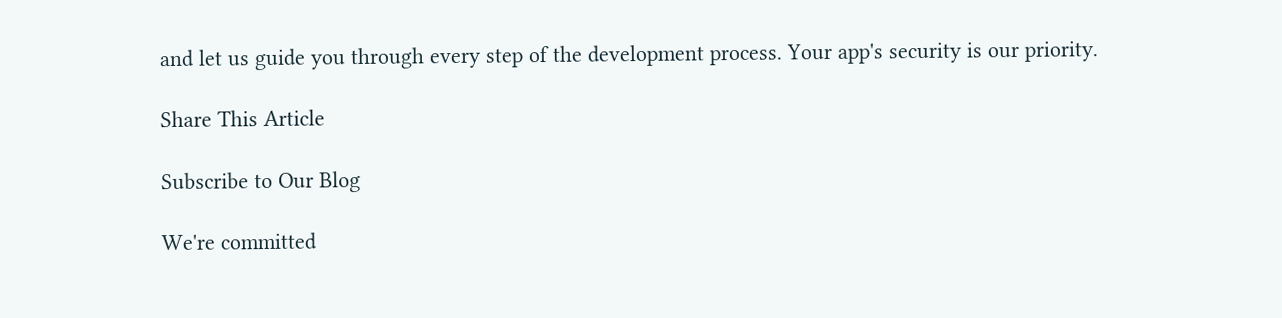and let us guide you through every step of the development process. Your app's security is our priority.

Share This Article

Subscribe to Our Blog

We're committed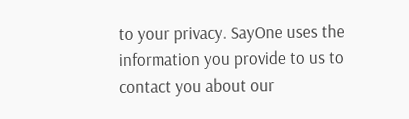to your privacy. SayOne uses the information you provide to us to contact you about our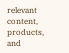relevant content, products, and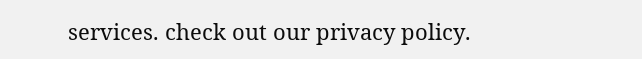services. check out our privacy policy.